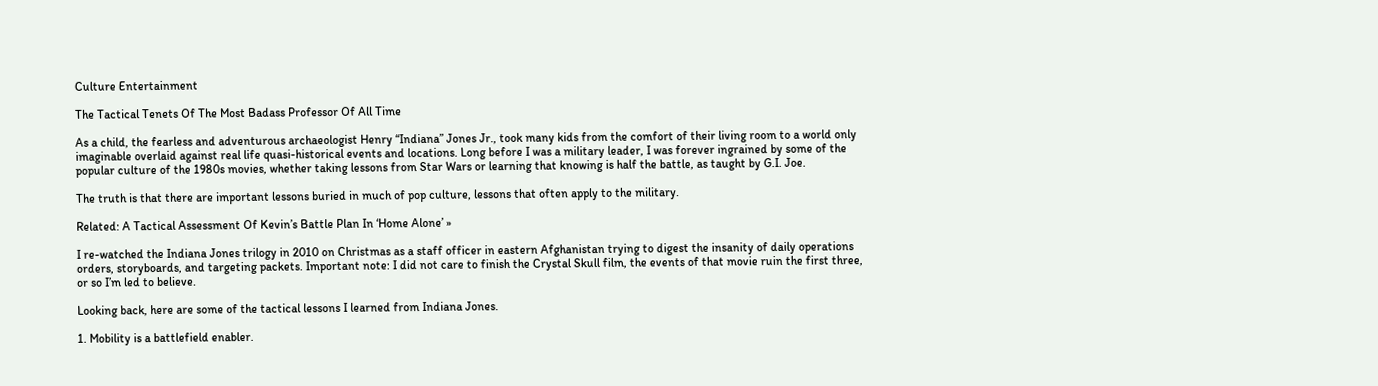Culture Entertainment

The Tactical Tenets Of The Most Badass Professor Of All Time

As a child, the fearless and adventurous archaeologist Henry “Indiana” Jones Jr., took many kids from the comfort of their living room to a world only imaginable overlaid against real life quasi-historical events and locations. Long before I was a military leader, I was forever ingrained by some of the popular culture of the 1980s movies, whether taking lessons from Star Wars or learning that knowing is half the battle, as taught by G.I. Joe.

The truth is that there are important lessons buried in much of pop culture, lessons that often apply to the military.

Related: A Tactical Assessment Of Kevin’s Battle Plan In ‘Home Alone’ »

I re-watched the Indiana Jones trilogy in 2010 on Christmas as a staff officer in eastern Afghanistan trying to digest the insanity of daily operations orders, storyboards, and targeting packets. Important note: I did not care to finish the Crystal Skull film, the events of that movie ruin the first three, or so I’m led to believe.

Looking back, here are some of the tactical lessons I learned from Indiana Jones.

1. Mobility is a battlefield enabler.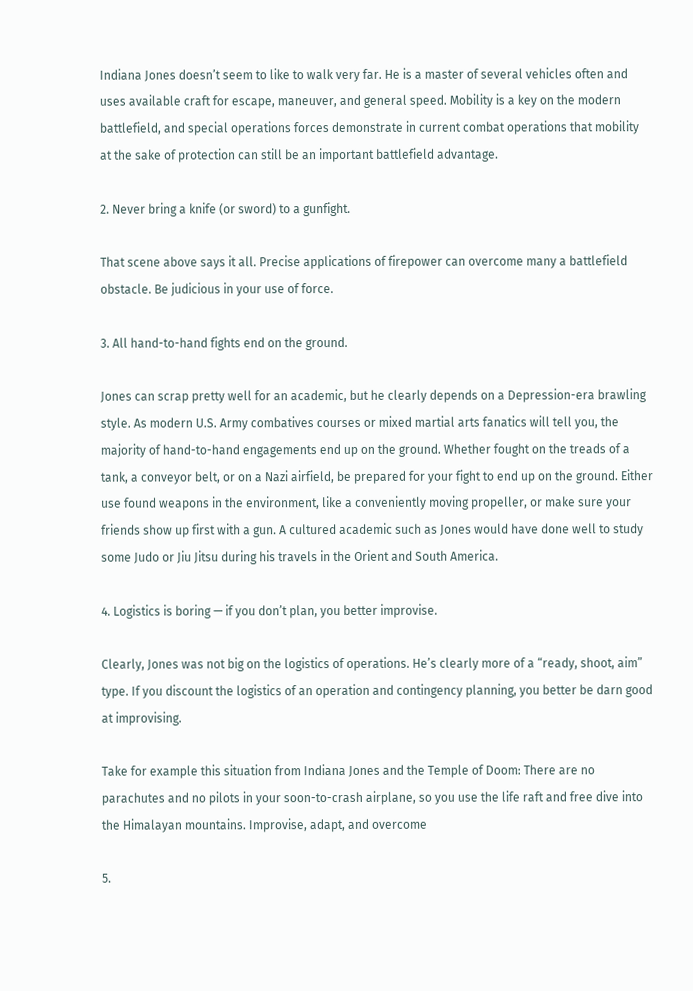Indiana Jones doesn’t seem to like to walk very far. He is a master of several vehicles often and uses available craft for escape, maneuver, and general speed. Mobility is a key on the modern battlefield, and special operations forces demonstrate in current combat operations that mobility at the sake of protection can still be an important battlefield advantage.

2. Never bring a knife (or sword) to a gunfight.

That scene above says it all. Precise applications of firepower can overcome many a battlefield obstacle. Be judicious in your use of force.

3. All hand-to-hand fights end on the ground.

Jones can scrap pretty well for an academic, but he clearly depends on a Depression-era brawling style. As modern U.S. Army combatives courses or mixed martial arts fanatics will tell you, the majority of hand-to-hand engagements end up on the ground. Whether fought on the treads of a tank, a conveyor belt, or on a Nazi airfield, be prepared for your fight to end up on the ground. Either use found weapons in the environment, like a conveniently moving propeller, or make sure your friends show up first with a gun. A cultured academic such as Jones would have done well to study some Judo or Jiu Jitsu during his travels in the Orient and South America.

4. Logistics is boring — if you don’t plan, you better improvise.

Clearly, Jones was not big on the logistics of operations. He’s clearly more of a “ready, shoot, aim” type. If you discount the logistics of an operation and contingency planning, you better be darn good at improvising.

Take for example this situation from Indiana Jones and the Temple of Doom: There are no parachutes and no pilots in your soon-to-crash airplane, so you use the life raft and free dive into the Himalayan mountains. Improvise, adapt, and overcome

5.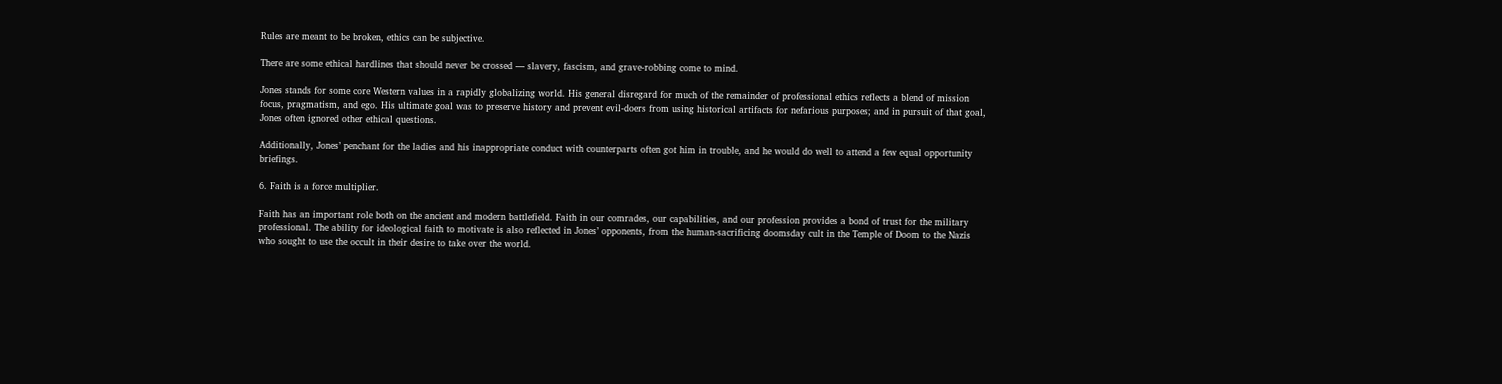Rules are meant to be broken, ethics can be subjective.

There are some ethical hardlines that should never be crossed — slavery, fascism, and grave-robbing come to mind.

Jones stands for some core Western values in a rapidly globalizing world. His general disregard for much of the remainder of professional ethics reflects a blend of mission focus, pragmatism, and ego. His ultimate goal was to preserve history and prevent evil-doers from using historical artifacts for nefarious purposes; and in pursuit of that goal, Jones often ignored other ethical questions.

Additionally, Jones’ penchant for the ladies and his inappropriate conduct with counterparts often got him in trouble, and he would do well to attend a few equal opportunity briefings.

6. Faith is a force multiplier.

Faith has an important role both on the ancient and modern battlefield. Faith in our comrades, our capabilities, and our profession provides a bond of trust for the military professional. The ability for ideological faith to motivate is also reflected in Jones’ opponents, from the human-sacrificing doomsday cult in the Temple of Doom to the Nazis who sought to use the occult in their desire to take over the world.